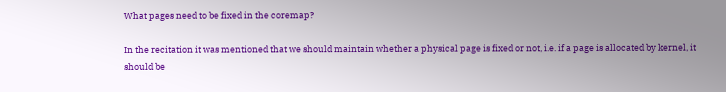What pages need to be fixed in the coremap?

In the recitation it was mentioned that we should maintain whether a physical page is fixed or not, i.e. if a page is allocated by kernel, it should be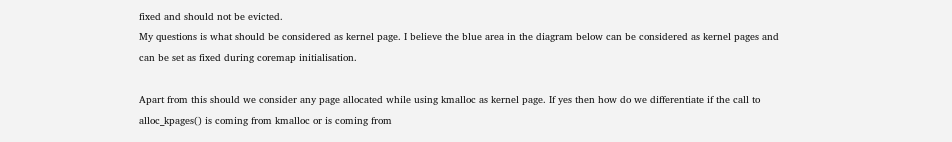fixed and should not be evicted.
My questions is what should be considered as kernel page. I believe the blue area in the diagram below can be considered as kernel pages and can be set as fixed during coremap initialisation.

Apart from this should we consider any page allocated while using kmalloc as kernel page. If yes then how do we differentiate if the call to alloc_kpages() is coming from kmalloc or is coming from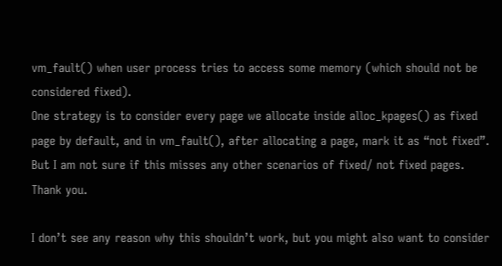vm_fault() when user process tries to access some memory (which should not be considered fixed).
One strategy is to consider every page we allocate inside alloc_kpages() as fixed page by default, and in vm_fault(), after allocating a page, mark it as “not fixed”. But I am not sure if this misses any other scenarios of fixed/ not fixed pages.
Thank you.

I don’t see any reason why this shouldn’t work, but you might also want to consider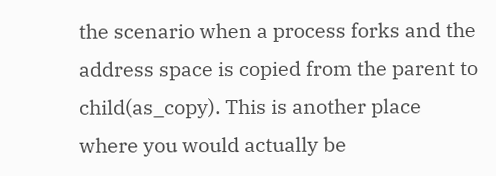the scenario when a process forks and the address space is copied from the parent to child(as_copy). This is another place where you would actually be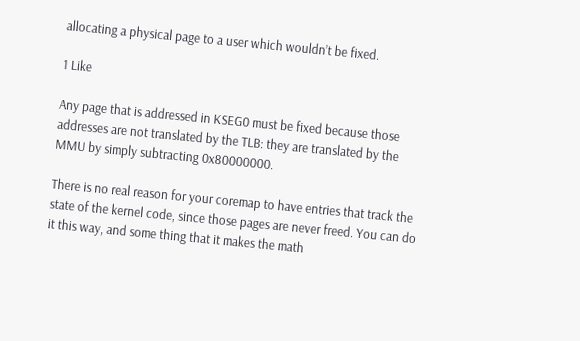allocating a physical page to a user which wouldn’t be fixed.

1 Like

Any page that is addressed in KSEG0 must be fixed because those addresses are not translated by the TLB: they are translated by the MMU by simply subtracting 0x80000000.

There is no real reason for your coremap to have entries that track the state of the kernel code, since those pages are never freed. You can do it this way, and some thing that it makes the math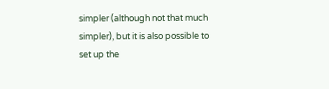simpler (although not that much simpler), but it is also possible to set up the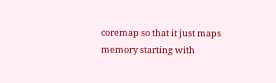coremap so that it just maps memory starting with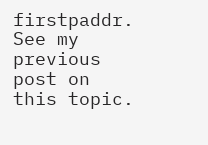firstpaddr. See my previous post on this topic.